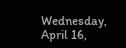Wednesday, April 16,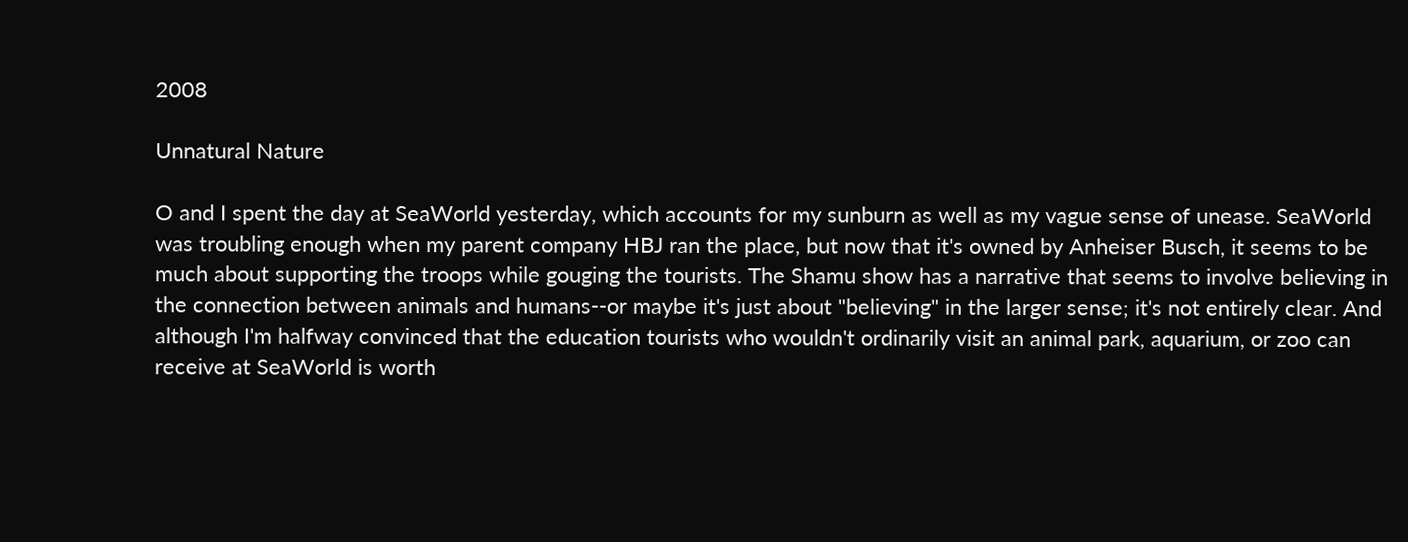2008

Unnatural Nature

O and I spent the day at SeaWorld yesterday, which accounts for my sunburn as well as my vague sense of unease. SeaWorld was troubling enough when my parent company HBJ ran the place, but now that it's owned by Anheiser Busch, it seems to be much about supporting the troops while gouging the tourists. The Shamu show has a narrative that seems to involve believing in the connection between animals and humans--or maybe it's just about "believing" in the larger sense; it's not entirely clear. And although I'm halfway convinced that the education tourists who wouldn't ordinarily visit an animal park, aquarium, or zoo can receive at SeaWorld is worth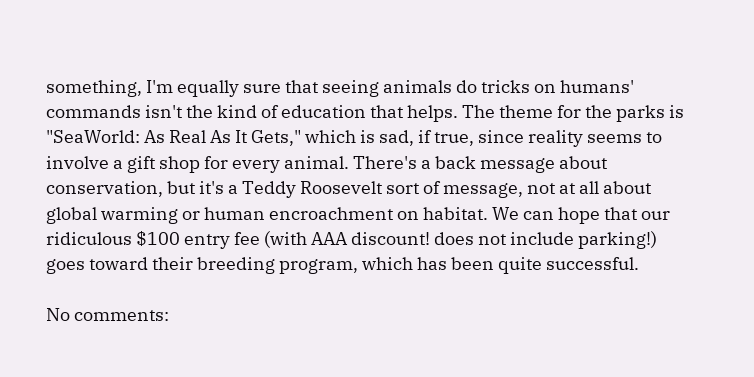something, I'm equally sure that seeing animals do tricks on humans' commands isn't the kind of education that helps. The theme for the parks is "SeaWorld: As Real As It Gets," which is sad, if true, since reality seems to involve a gift shop for every animal. There's a back message about conservation, but it's a Teddy Roosevelt sort of message, not at all about global warming or human encroachment on habitat. We can hope that our ridiculous $100 entry fee (with AAA discount! does not include parking!) goes toward their breeding program, which has been quite successful.

No comments: